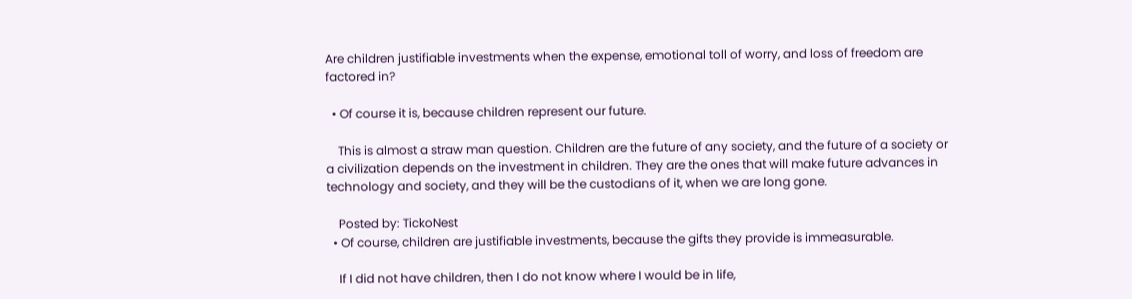Are children justifiable investments when the expense, emotional toll of worry, and loss of freedom are factored in?

  • Of course it is, because children represent our future.

    This is almost a straw man question. Children are the future of any society, and the future of a society or a civilization depends on the investment in children. They are the ones that will make future advances in technology and society, and they will be the custodians of it, when we are long gone.

    Posted by: TickoNest
  • Of course, children are justifiable investments, because the gifts they provide is immeasurable.

    If I did not have children, then I do not know where I would be in life,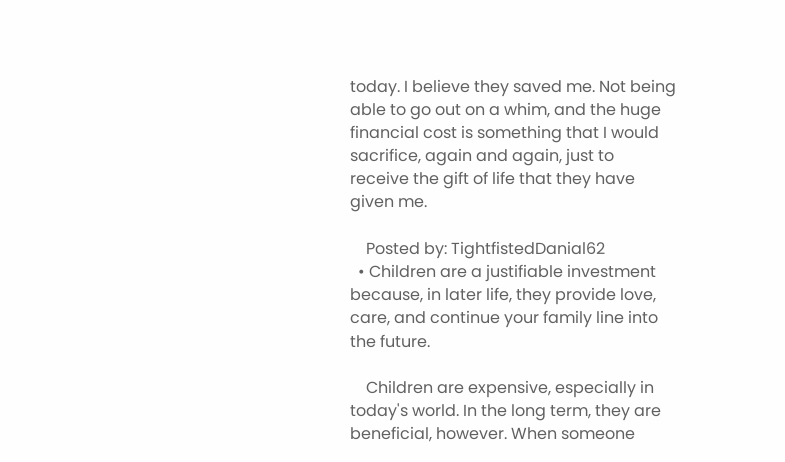today. I believe they saved me. Not being able to go out on a whim, and the huge financial cost is something that I would sacrifice, again and again, just to receive the gift of life that they have given me.

    Posted by: TightfistedDanial62
  • Children are a justifiable investment because, in later life, they provide love, care, and continue your family line into the future.

    Children are expensive, especially in today's world. In the long term, they are beneficial, however. When someone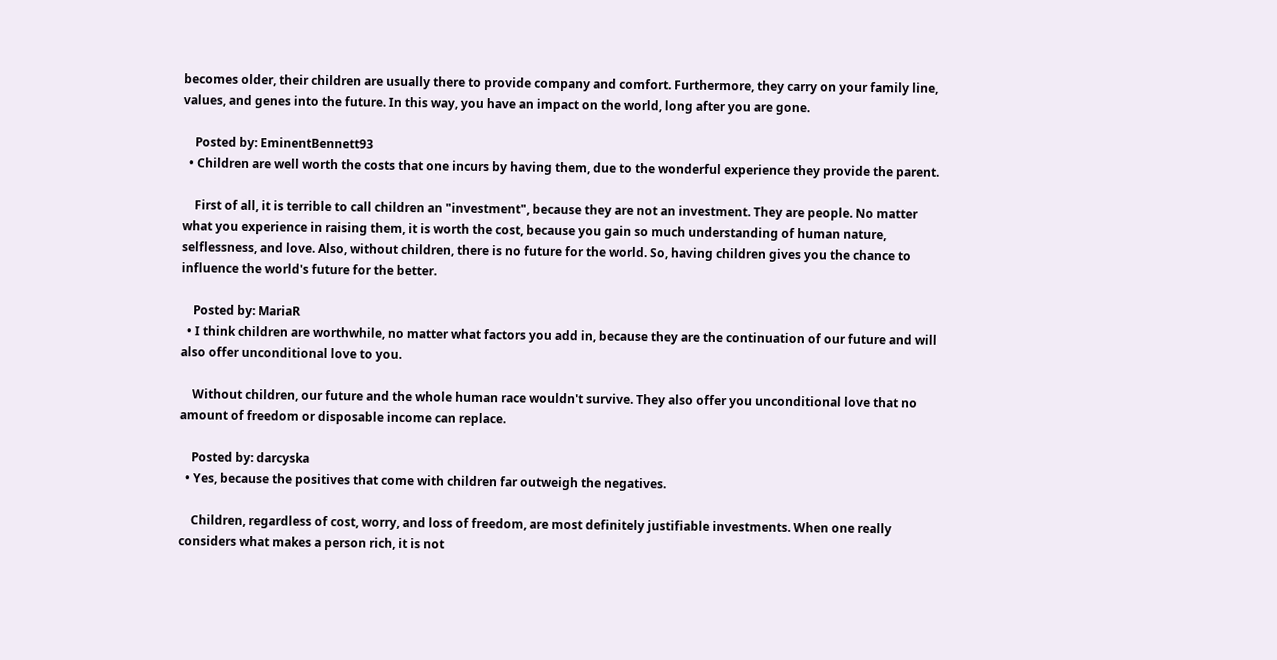becomes older, their children are usually there to provide company and comfort. Furthermore, they carry on your family line, values, and genes into the future. In this way, you have an impact on the world, long after you are gone.

    Posted by: EminentBennett93
  • Children are well worth the costs that one incurs by having them, due to the wonderful experience they provide the parent.

    First of all, it is terrible to call children an "investment", because they are not an investment. They are people. No matter what you experience in raising them, it is worth the cost, because you gain so much understanding of human nature, selflessness, and love. Also, without children, there is no future for the world. So, having children gives you the chance to influence the world's future for the better.

    Posted by: MariaR
  • I think children are worthwhile, no matter what factors you add in, because they are the continuation of our future and will also offer unconditional love to you.

    Without children, our future and the whole human race wouldn't survive. They also offer you unconditional love that no amount of freedom or disposable income can replace.

    Posted by: darcyska
  • Yes, because the positives that come with children far outweigh the negatives.

    Children, regardless of cost, worry, and loss of freedom, are most definitely justifiable investments. When one really considers what makes a person rich, it is not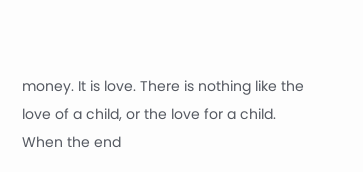money. It is love. There is nothing like the love of a child, or the love for a child. When the end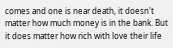comes and one is near death, it doesn't matter how much money is in the bank. But it does matter how rich with love their life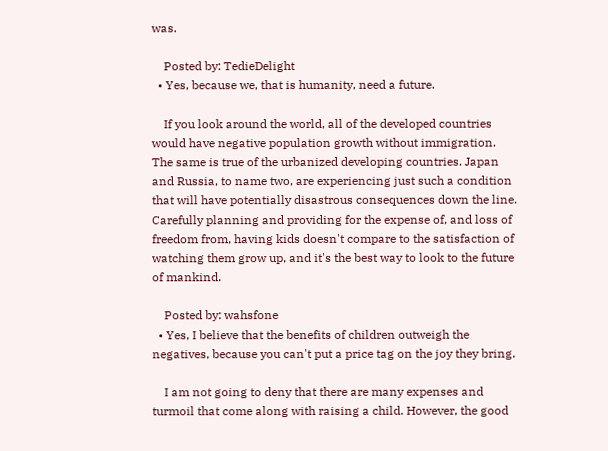was.

    Posted by: TedieDelight
  • Yes, because we, that is humanity, need a future.

    If you look around the world, all of the developed countries would have negative population growth without immigration. The same is true of the urbanized developing countries. Japan and Russia, to name two, are experiencing just such a condition that will have potentially disastrous consequences down the line. Carefully planning and providing for the expense of, and loss of freedom from, having kids doesn't compare to the satisfaction of watching them grow up, and it's the best way to look to the future of mankind.

    Posted by: wahsfone
  • Yes, I believe that the benefits of children outweigh the negatives, because you can't put a price tag on the joy they bring.

    I am not going to deny that there are many expenses and turmoil that come along with raising a child. However, the good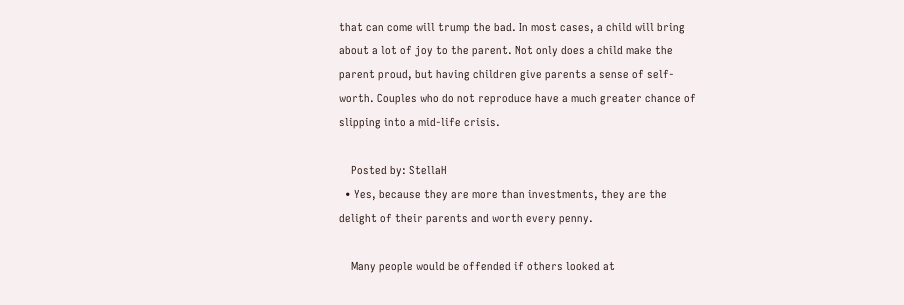that can come will trump the bad. In most cases, a child will bring about a lot of joy to the parent. Not only does a child make the parent proud, but having children give parents a sense of self-worth. Couples who do not reproduce have a much greater chance of slipping into a mid-life crisis.

    Posted by: StellaH
  • Yes, because they are more than investments, they are the delight of their parents and worth every penny.

    Many people would be offended if others looked at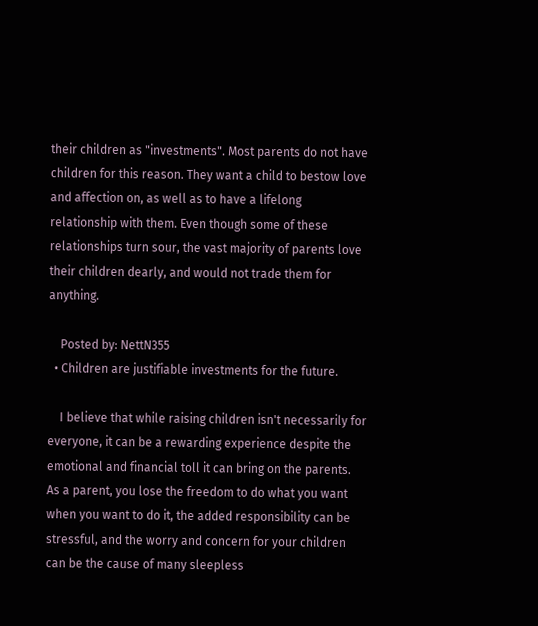their children as "investments". Most parents do not have children for this reason. They want a child to bestow love and affection on, as well as to have a lifelong relationship with them. Even though some of these relationships turn sour, the vast majority of parents love their children dearly, and would not trade them for anything.

    Posted by: NettN355
  • Children are justifiable investments for the future.

    I believe that while raising children isn't necessarily for everyone, it can be a rewarding experience despite the emotional and financial toll it can bring on the parents. As a parent, you lose the freedom to do what you want when you want to do it, the added responsibility can be stressful, and the worry and concern for your children can be the cause of many sleepless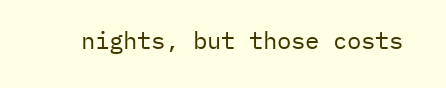nights, but those costs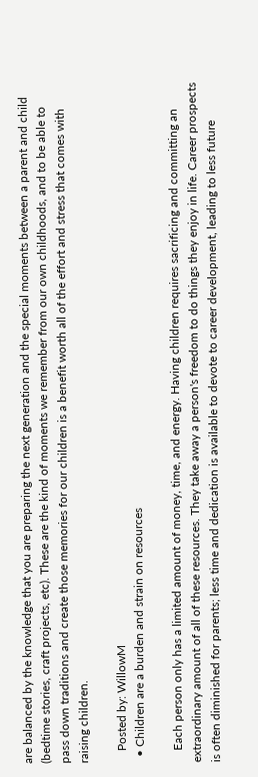are balanced by the knowledge that you are preparing the next generation and the special moments between a parent and child (bedtime stories, craft projects, etc). These are the kind of moments we remember from our own childhoods, and to be able to pass down traditions and create those memories for our children is a benefit worth all of the effort and stress that comes with raising children.

    Posted by: WillowM
  • Children are a burden and strain on resources

    Each person only has a limited amount of money, time, and energy. Having children requires sacrificing and committing an extraordinary amount of all of these resources. They take away a person's freedom to do things they enjoy in life. Career prospects is often diminished for parents; less time and dedication is available to devote to career development, leading to less future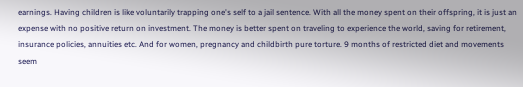earnings. Having children is like voluntarily trapping one's self to a jail sentence. With all the money spent on their offspring, it is just an expense with no positive return on investment. The money is better spent on traveling to experience the world, saving for retirement, insurance policies, annuities etc. And for women, pregnancy and childbirth pure torture. 9 months of restricted diet and movements seem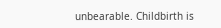unbearable. Childbirth is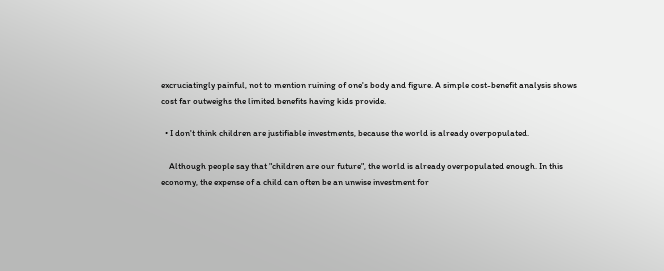excruciatingly painful, not to mention ruining of one's body and figure. A simple cost-benefit analysis shows cost far outweighs the limited benefits having kids provide.

  • I don't think children are justifiable investments, because the world is already overpopulated.

    Although people say that "children are our future", the world is already overpopulated enough. In this economy, the expense of a child can often be an unwise investment for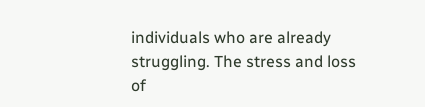individuals who are already struggling. The stress and loss of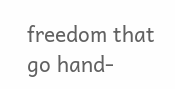freedom that go hand-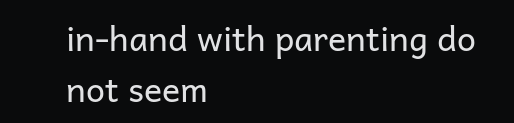in-hand with parenting do not seem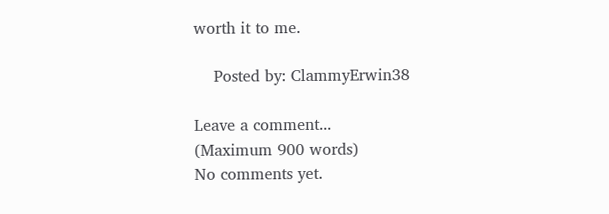worth it to me.

    Posted by: ClammyErwin38

Leave a comment...
(Maximum 900 words)
No comments yet.